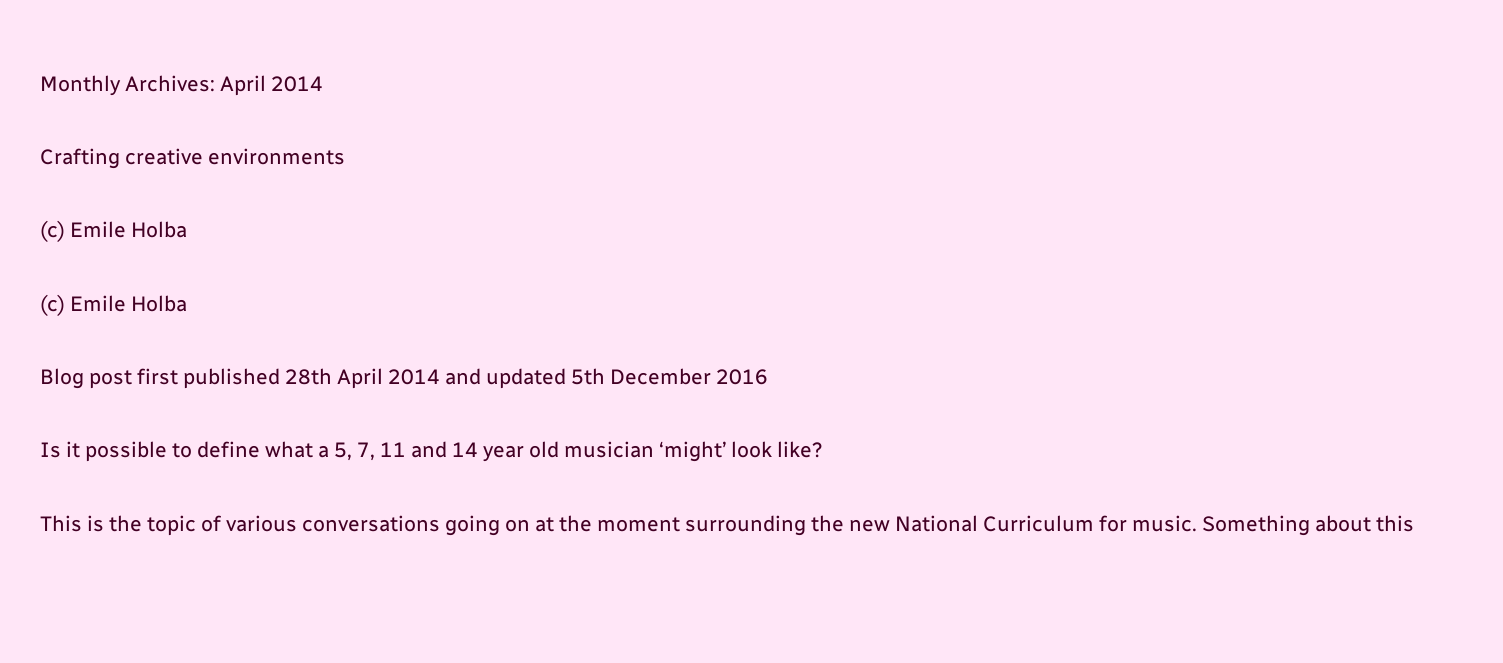Monthly Archives: April 2014

Crafting creative environments

(c) Emile Holba

(c) Emile Holba

Blog post first published 28th April 2014 and updated 5th December 2016

Is it possible to define what a 5, 7, 11 and 14 year old musician ‘might’ look like?

This is the topic of various conversations going on at the moment surrounding the new National Curriculum for music. Something about this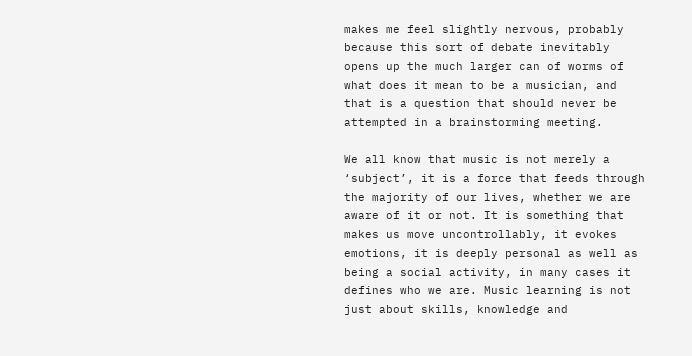makes me feel slightly nervous, probably because this sort of debate inevitably opens up the much larger can of worms of what does it mean to be a musician, and that is a question that should never be attempted in a brainstorming meeting.

We all know that music is not merely a ‘subject’, it is a force that feeds through the majority of our lives, whether we are aware of it or not. It is something that makes us move uncontrollably, it evokes emotions, it is deeply personal as well as being a social activity, in many cases it defines who we are. Music learning is not just about skills, knowledge and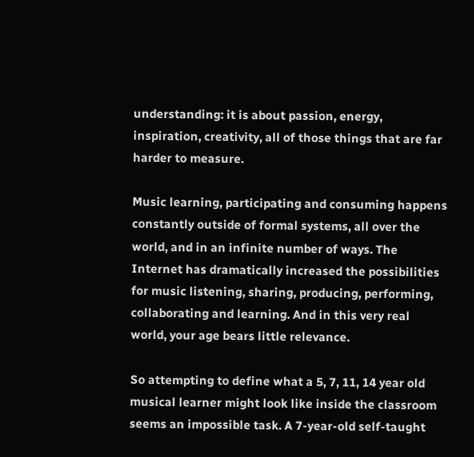understanding: it is about passion, energy, inspiration, creativity, all of those things that are far harder to measure.

Music learning, participating and consuming happens constantly outside of formal systems, all over the world, and in an infinite number of ways. The Internet has dramatically increased the possibilities for music listening, sharing, producing, performing, collaborating and learning. And in this very real world, your age bears little relevance.

So attempting to define what a 5, 7, 11, 14 year old musical learner might look like inside the classroom seems an impossible task. A 7-year-old self-taught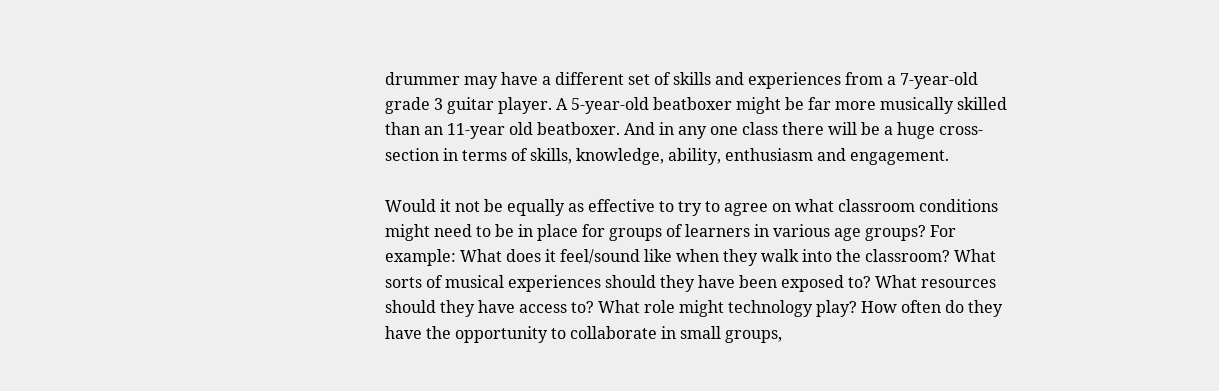drummer may have a different set of skills and experiences from a 7-year-old grade 3 guitar player. A 5-year-old beatboxer might be far more musically skilled than an 11-year old beatboxer. And in any one class there will be a huge cross-section in terms of skills, knowledge, ability, enthusiasm and engagement.

Would it not be equally as effective to try to agree on what classroom conditions might need to be in place for groups of learners in various age groups? For example: What does it feel/sound like when they walk into the classroom? What sorts of musical experiences should they have been exposed to? What resources should they have access to? What role might technology play? How often do they have the opportunity to collaborate in small groups,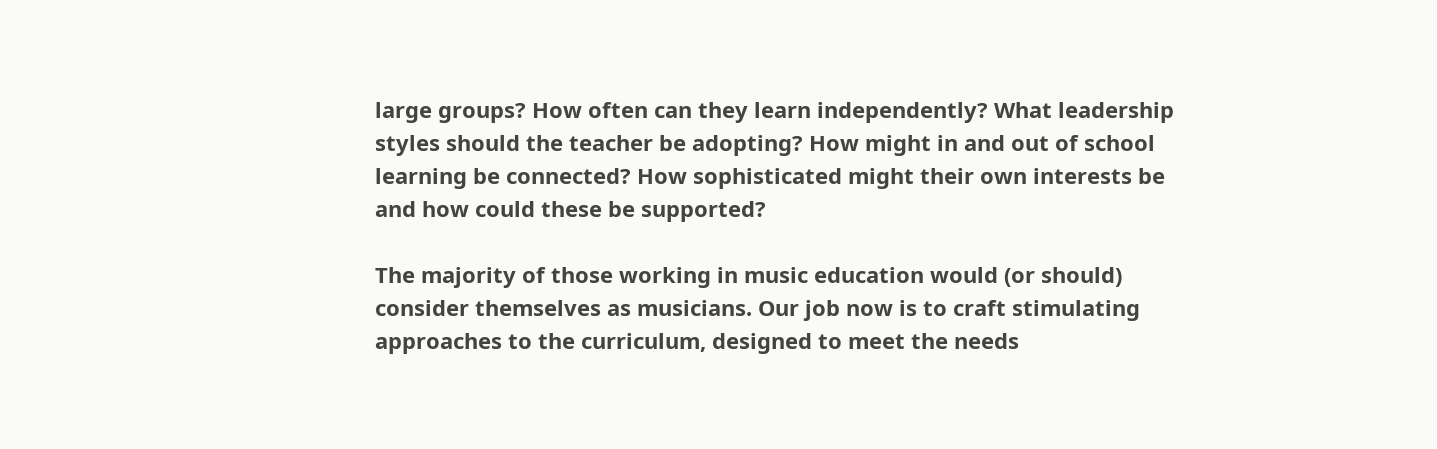large groups? How often can they learn independently? What leadership styles should the teacher be adopting? How might in and out of school learning be connected? How sophisticated might their own interests be and how could these be supported?

The majority of those working in music education would (or should) consider themselves as musicians. Our job now is to craft stimulating approaches to the curriculum, designed to meet the needs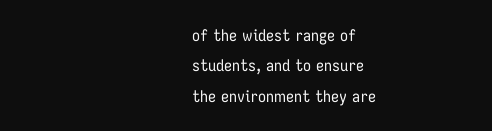of the widest range of students, and to ensure the environment they are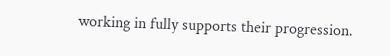working in fully supports their progression.